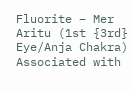Fluorite – Mer Aritu (1st {3rd} Eye/Anja Chakra) Associated with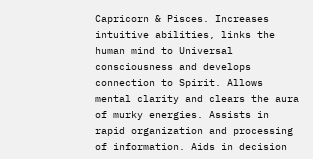Capricorn & Pisces. Increases intuitive abilities, links the human mind to Universal consciousness and develops connection to Spirit. Allows mental clarity and clears the aura of murky energies. Assists in rapid organization and processing of information. Aids in decision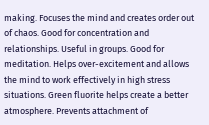making. Focuses the mind and creates order out of chaos. Good for concentration and relationships. Useful in groups. Good for meditation. Helps over-excitement and allows the mind to work effectively in high stress situations. Green fluorite helps create a better atmosphere. Prevents attachment of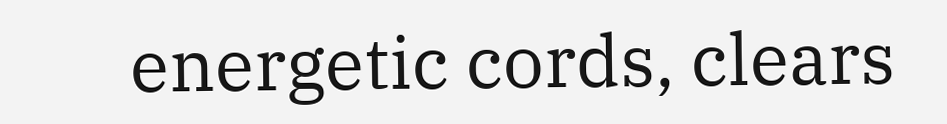energetic cords, clears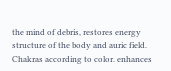the mind of debris, restores energy structure of the body and auric field. Chakras according to color. enhances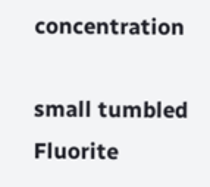concentration

small tumbled Fluorite